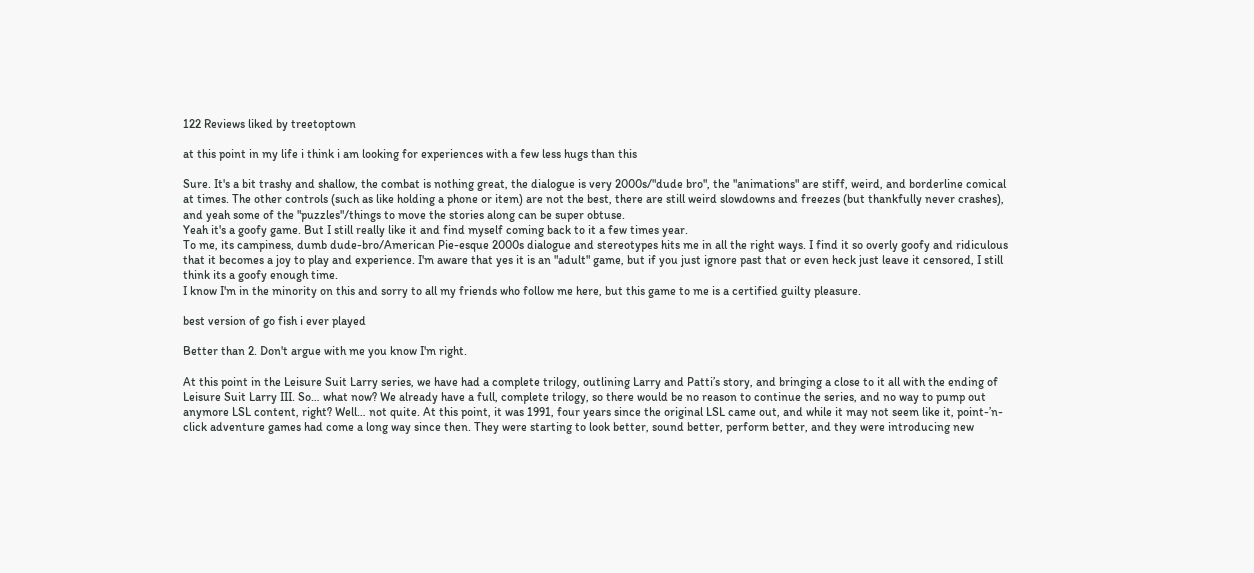122 Reviews liked by treetoptown

at this point in my life i think i am looking for experiences with a few less hugs than this

Sure. It's a bit trashy and shallow, the combat is nothing great, the dialogue is very 2000s/"dude bro", the "animations" are stiff, weird, and borderline comical at times. The other controls (such as like holding a phone or item) are not the best, there are still weird slowdowns and freezes (but thankfully never crashes), and yeah some of the "puzzles"/things to move the stories along can be super obtuse.
Yeah it's a goofy game. But I still really like it and find myself coming back to it a few times year.
To me, its campiness, dumb dude-bro/American Pie-esque 2000s dialogue and stereotypes hits me in all the right ways. I find it so overly goofy and ridiculous that it becomes a joy to play and experience. I'm aware that yes it is an "adult" game, but if you just ignore past that or even heck just leave it censored, I still think its a goofy enough time.
I know I'm in the minority on this and sorry to all my friends who follow me here, but this game to me is a certified guilty pleasure.

best version of go fish i ever played

Better than 2. Don't argue with me you know I'm right.

At this point in the Leisure Suit Larry series, we have had a complete trilogy, outlining Larry and Patti’s story, and bringing a close to it all with the ending of Leisure Suit Larry III. So… what now? We already have a full, complete trilogy, so there would be no reason to continue the series, and no way to pump out anymore LSL content, right? Well… not quite. At this point, it was 1991, four years since the original LSL came out, and while it may not seem like it, point-’n-click adventure games had come a long way since then. They were starting to look better, sound better, perform better, and they were introducing new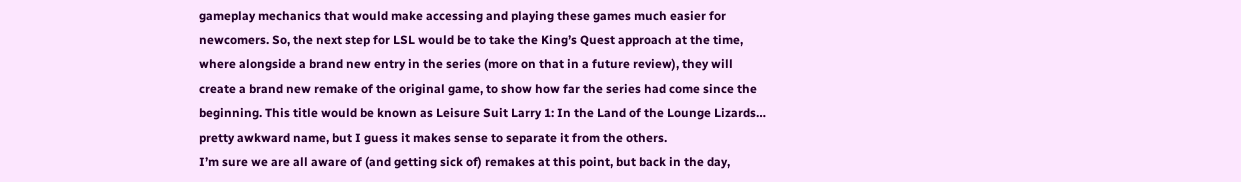gameplay mechanics that would make accessing and playing these games much easier for newcomers. So, the next step for LSL would be to take the King’s Quest approach at the time, where alongside a brand new entry in the series (more on that in a future review), they will create a brand new remake of the original game, to show how far the series had come since the beginning. This title would be known as Leisure Suit Larry 1: In the Land of the Lounge Lizards… pretty awkward name, but I guess it makes sense to separate it from the others.
I’m sure we are all aware of (and getting sick of) remakes at this point, but back in the day,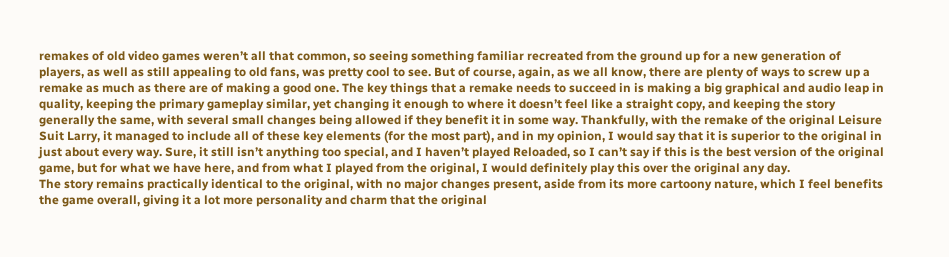remakes of old video games weren’t all that common, so seeing something familiar recreated from the ground up for a new generation of players, as well as still appealing to old fans, was pretty cool to see. But of course, again, as we all know, there are plenty of ways to screw up a remake as much as there are of making a good one. The key things that a remake needs to succeed in is making a big graphical and audio leap in quality, keeping the primary gameplay similar, yet changing it enough to where it doesn’t feel like a straight copy, and keeping the story generally the same, with several small changes being allowed if they benefit it in some way. Thankfully, with the remake of the original Leisure Suit Larry, it managed to include all of these key elements (for the most part), and in my opinion, I would say that it is superior to the original in just about every way. Sure, it still isn’t anything too special, and I haven’t played Reloaded, so I can’t say if this is the best version of the original game, but for what we have here, and from what I played from the original, I would definitely play this over the original any day.
The story remains practically identical to the original, with no major changes present, aside from its more cartoony nature, which I feel benefits the game overall, giving it a lot more personality and charm that the original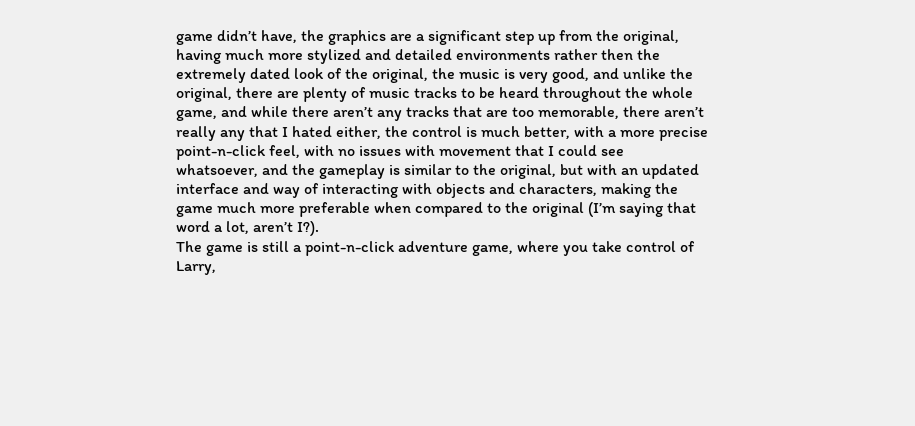game didn’t have, the graphics are a significant step up from the original, having much more stylized and detailed environments rather then the extremely dated look of the original, the music is very good, and unlike the original, there are plenty of music tracks to be heard throughout the whole game, and while there aren’t any tracks that are too memorable, there aren’t really any that I hated either, the control is much better, with a more precise point-n-click feel, with no issues with movement that I could see whatsoever, and the gameplay is similar to the original, but with an updated interface and way of interacting with objects and characters, making the game much more preferable when compared to the original (I’m saying that word a lot, aren’t I?).
The game is still a point-n-click adventure game, where you take control of Larry,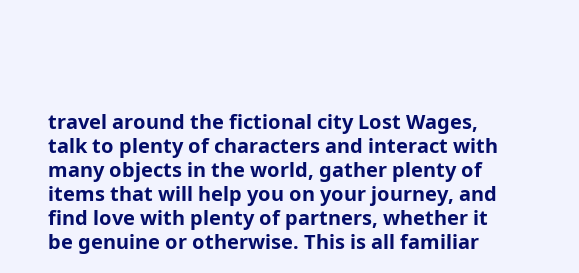travel around the fictional city Lost Wages, talk to plenty of characters and interact with many objects in the world, gather plenty of items that will help you on your journey, and find love with plenty of partners, whether it be genuine or otherwise. This is all familiar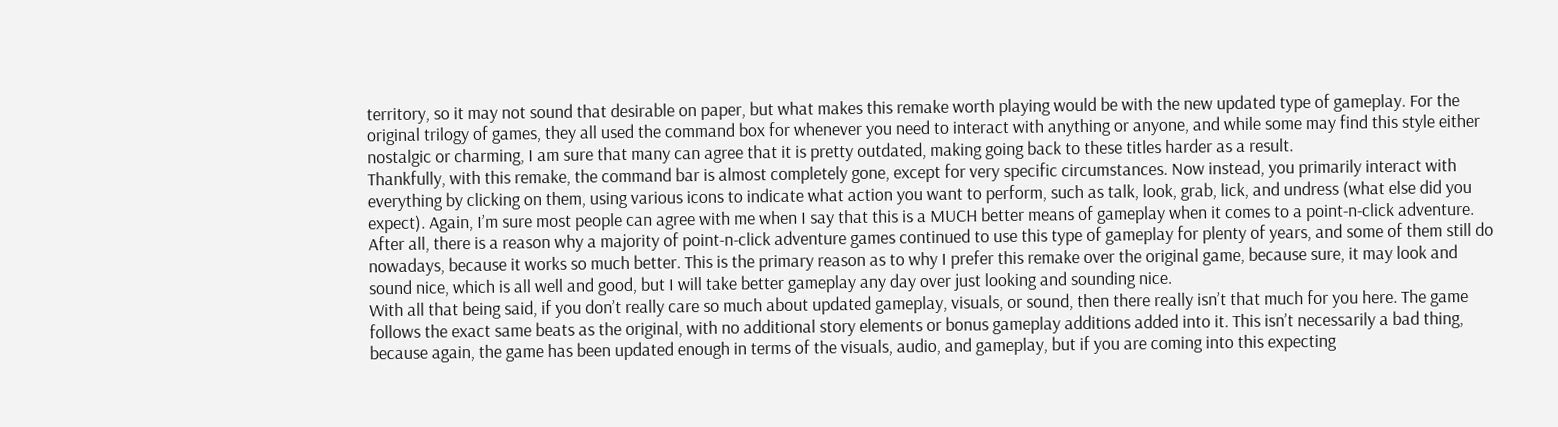territory, so it may not sound that desirable on paper, but what makes this remake worth playing would be with the new updated type of gameplay. For the original trilogy of games, they all used the command box for whenever you need to interact with anything or anyone, and while some may find this style either nostalgic or charming, I am sure that many can agree that it is pretty outdated, making going back to these titles harder as a result.
Thankfully, with this remake, the command bar is almost completely gone, except for very specific circumstances. Now instead, you primarily interact with everything by clicking on them, using various icons to indicate what action you want to perform, such as talk, look, grab, lick, and undress (what else did you expect). Again, I’m sure most people can agree with me when I say that this is a MUCH better means of gameplay when it comes to a point-n-click adventure. After all, there is a reason why a majority of point-n-click adventure games continued to use this type of gameplay for plenty of years, and some of them still do nowadays, because it works so much better. This is the primary reason as to why I prefer this remake over the original game, because sure, it may look and sound nice, which is all well and good, but I will take better gameplay any day over just looking and sounding nice.
With all that being said, if you don’t really care so much about updated gameplay, visuals, or sound, then there really isn’t that much for you here. The game follows the exact same beats as the original, with no additional story elements or bonus gameplay additions added into it. This isn’t necessarily a bad thing, because again, the game has been updated enough in terms of the visuals, audio, and gameplay, but if you are coming into this expecting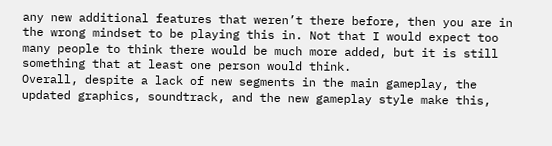any new additional features that weren’t there before, then you are in the wrong mindset to be playing this in. Not that I would expect too many people to think there would be much more added, but it is still something that at least one person would think.
Overall, despite a lack of new segments in the main gameplay, the updated graphics, soundtrack, and the new gameplay style make this,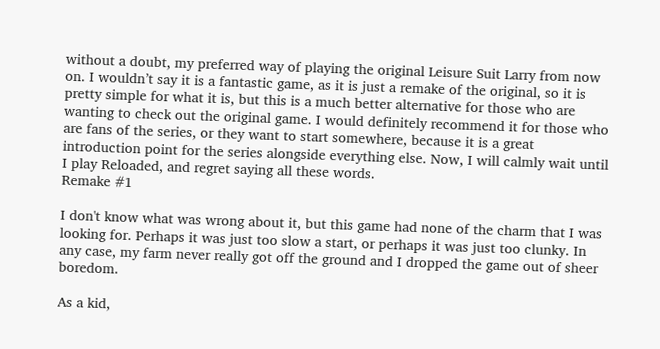without a doubt, my preferred way of playing the original Leisure Suit Larry from now on. I wouldn’t say it is a fantastic game, as it is just a remake of the original, so it is pretty simple for what it is, but this is a much better alternative for those who are wanting to check out the original game. I would definitely recommend it for those who are fans of the series, or they want to start somewhere, because it is a great introduction point for the series alongside everything else. Now, I will calmly wait until I play Reloaded, and regret saying all these words.
Remake #1

I don't know what was wrong about it, but this game had none of the charm that I was looking for. Perhaps it was just too slow a start, or perhaps it was just too clunky. In any case, my farm never really got off the ground and I dropped the game out of sheer boredom.

As a kid,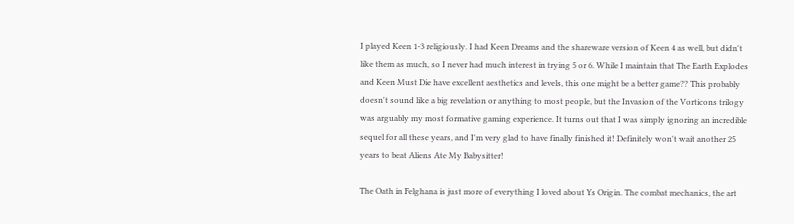I played Keen 1-3 religiously. I had Keen Dreams and the shareware version of Keen 4 as well, but didn't like them as much, so I never had much interest in trying 5 or 6. While I maintain that The Earth Explodes and Keen Must Die have excellent aesthetics and levels, this one might be a better game?? This probably doesn't sound like a big revelation or anything to most people, but the Invasion of the Vorticons trilogy was arguably my most formative gaming experience. It turns out that I was simply ignoring an incredible sequel for all these years, and I'm very glad to have finally finished it! Definitely won't wait another 25 years to beat Aliens Ate My Babysitter!

The Oath in Felghana is just more of everything I loved about Ys Origin. The combat mechanics, the art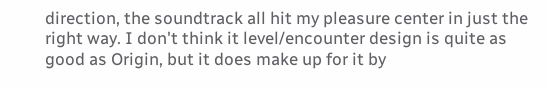direction, the soundtrack all hit my pleasure center in just the right way. I don't think it level/encounter design is quite as good as Origin, but it does make up for it by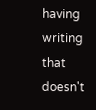having writing that doesn't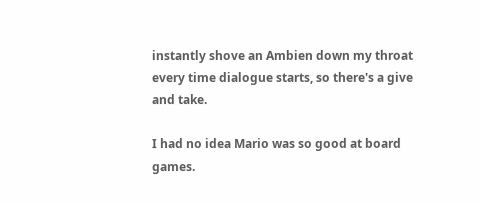instantly shove an Ambien down my throat every time dialogue starts, so there's a give and take.

I had no idea Mario was so good at board games.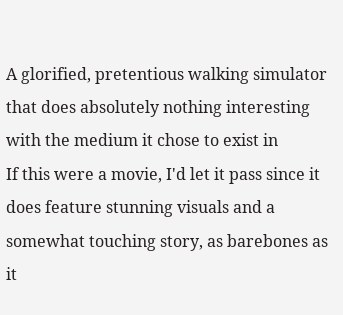A glorified, pretentious walking simulator that does absolutely nothing interesting with the medium it chose to exist in
If this were a movie, I'd let it pass since it does feature stunning visuals and a somewhat touching story, as barebones as it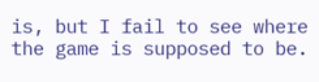is, but I fail to see where the game is supposed to be.